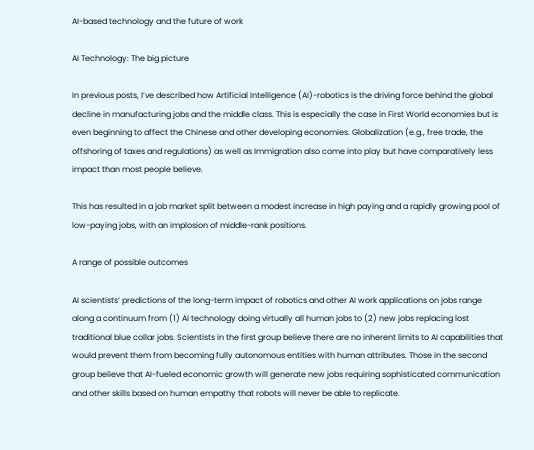AI-based technology and the future of work

AI Technology: The big picture

In previous posts, I’ve described how Artificial Intelligence (AI)-robotics is the driving force behind the global decline in manufacturing jobs and the middle class. This is especially the case in First World economies but is even beginning to affect the Chinese and other developing economies. Globalization (e.g., free trade, the offshoring of taxes and regulations) as well as Immigration also come into play but have comparatively less impact than most people believe.

This has resulted in a job market split between a modest increase in high paying and a rapidly growing pool of low-paying jobs, with an implosion of middle-rank positions.

A range of possible outcomes

AI scientists’ predictions of the long-term impact of robotics and other AI work applications on jobs range along a continuum from (1) AI technology doing virtually all human jobs to (2) new jobs replacing lost traditional blue collar jobs. Scientists in the first group believe there are no inherent limits to AI capabilities that would prevent them from becoming fully autonomous entities with human attributes. Those in the second group believe that AI-fueled economic growth will generate new jobs requiring sophisticated communication and other skills based on human empathy that robots will never be able to replicate.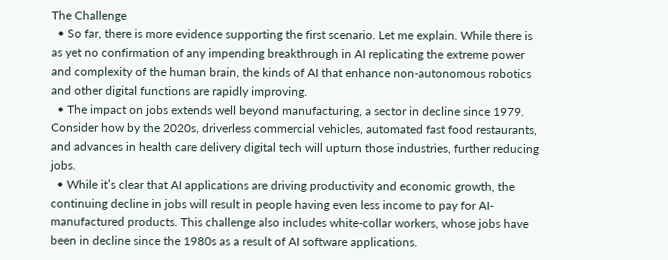The Challenge
  • So far, there is more evidence supporting the first scenario. Let me explain. While there is as yet no confirmation of any impending breakthrough in AI replicating the extreme power and complexity of the human brain, the kinds of AI that enhance non-autonomous robotics and other digital functions are rapidly improving.
  • The impact on jobs extends well beyond manufacturing, a sector in decline since 1979. Consider how by the 2020s, driverless commercial vehicles, automated fast food restaurants, and advances in health care delivery digital tech will upturn those industries, further reducing jobs.
  • While it’s clear that AI applications are driving productivity and economic growth, the continuing decline in jobs will result in people having even less income to pay for AI-manufactured products. This challenge also includes white-collar workers, whose jobs have been in decline since the 1980s as a result of AI software applications.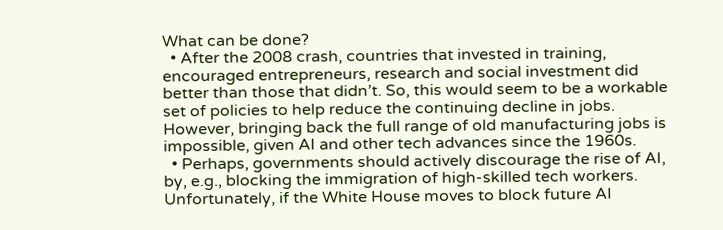What can be done?
  • After the 2008 crash, countries that invested in training, encouraged entrepreneurs, research and social investment did better than those that didn’t. So, this would seem to be a workable set of policies to help reduce the continuing decline in jobs. However, bringing back the full range of old manufacturing jobs is impossible, given AI and other tech advances since the 1960s.
  • Perhaps, governments should actively discourage the rise of AI, by, e.g., blocking the immigration of high-skilled tech workers. Unfortunately, if the White House moves to block future AI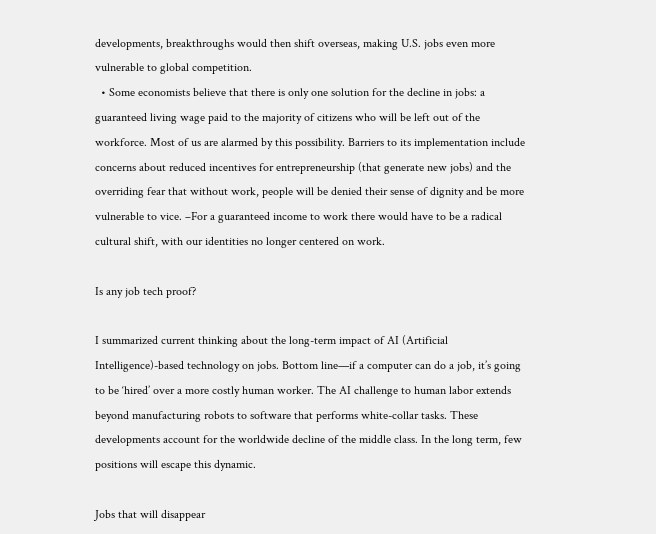developments, breakthroughs would then shift overseas, making U.S. jobs even more vulnerable to global competition.
  • Some economists believe that there is only one solution for the decline in jobs: a guaranteed living wage paid to the majority of citizens who will be left out of the workforce. Most of us are alarmed by this possibility. Barriers to its implementation include concerns about reduced incentives for entrepreneurship (that generate new jobs) and the overriding fear that without work, people will be denied their sense of dignity and be more vulnerable to vice. –For a guaranteed income to work there would have to be a radical cultural shift, with our identities no longer centered on work.

Is any job tech proof?

I summarized current thinking about the long-term impact of AI (Artificial Intelligence)-based technology on jobs. Bottom line—if a computer can do a job, it’s going to be ‘hired’ over a more costly human worker. The AI challenge to human labor extends beyond manufacturing robots to software that performs white-collar tasks. These developments account for the worldwide decline of the middle class. In the long term, few positions will escape this dynamic.

Jobs that will disappear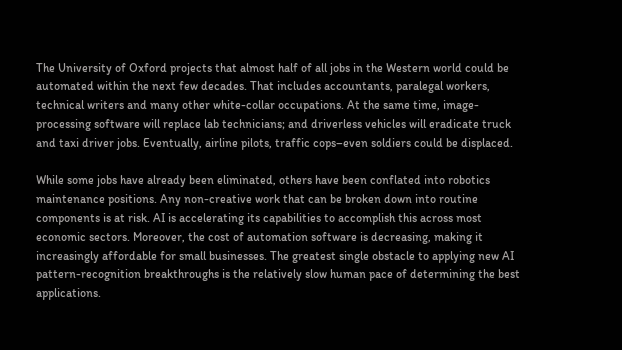The University of Oxford projects that almost half of all jobs in the Western world could be automated within the next few decades. That includes accountants, paralegal workers, technical writers and many other white-collar occupations. At the same time, image-processing software will replace lab technicians; and driverless vehicles will eradicate truck and taxi driver jobs. Eventually, airline pilots, traffic cops–even soldiers could be displaced.

While some jobs have already been eliminated, others have been conflated into robotics maintenance positions. Any non-creative work that can be broken down into routine components is at risk. AI is accelerating its capabilities to accomplish this across most economic sectors. Moreover, the cost of automation software is decreasing, making it increasingly affordable for small businesses. The greatest single obstacle to applying new AI pattern-recognition breakthroughs is the relatively slow human pace of determining the best applications.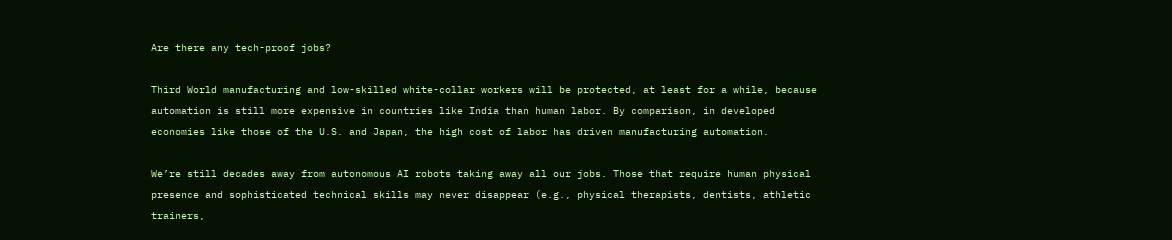Are there any tech-proof jobs?

Third World manufacturing and low-skilled white-collar workers will be protected, at least for a while, because automation is still more expensive in countries like India than human labor. By comparison, in developed economies like those of the U.S. and Japan, the high cost of labor has driven manufacturing automation.

We’re still decades away from autonomous AI robots taking away all our jobs. Those that require human physical presence and sophisticated technical skills may never disappear (e.g., physical therapists, dentists, athletic trainers,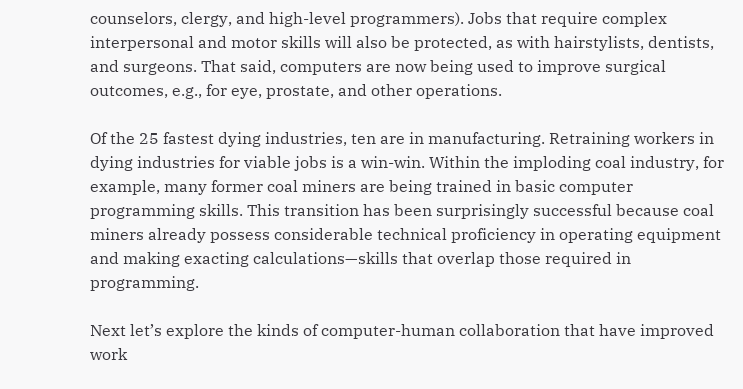counselors, clergy, and high-level programmers). Jobs that require complex interpersonal and motor skills will also be protected, as with hairstylists, dentists, and surgeons. That said, computers are now being used to improve surgical outcomes, e.g., for eye, prostate, and other operations.

Of the 25 fastest dying industries, ten are in manufacturing. Retraining workers in dying industries for viable jobs is a win-win. Within the imploding coal industry, for example, many former coal miners are being trained in basic computer programming skills. This transition has been surprisingly successful because coal miners already possess considerable technical proficiency in operating equipment and making exacting calculations—skills that overlap those required in programming.

Next let’s explore the kinds of computer-human collaboration that have improved work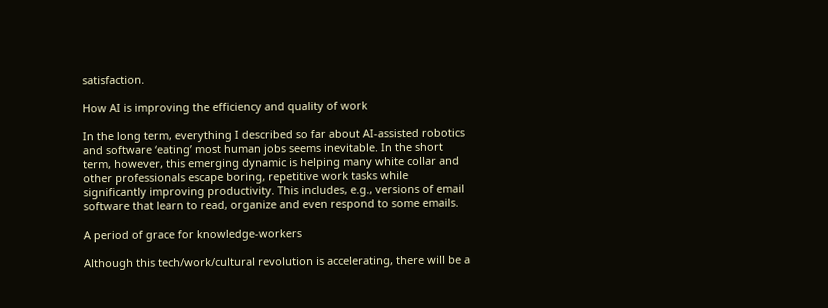satisfaction.

How AI is improving the efficiency and quality of work

In the long term, everything I described so far about AI-assisted robotics and software ‘eating’ most human jobs seems inevitable. In the short term, however, this emerging dynamic is helping many white collar and other professionals escape boring, repetitive work tasks while significantly improving productivity. This includes, e.g., versions of email software that learn to read, organize and even respond to some emails.

A period of grace for knowledge-workers

Although this tech/work/cultural revolution is accelerating, there will be a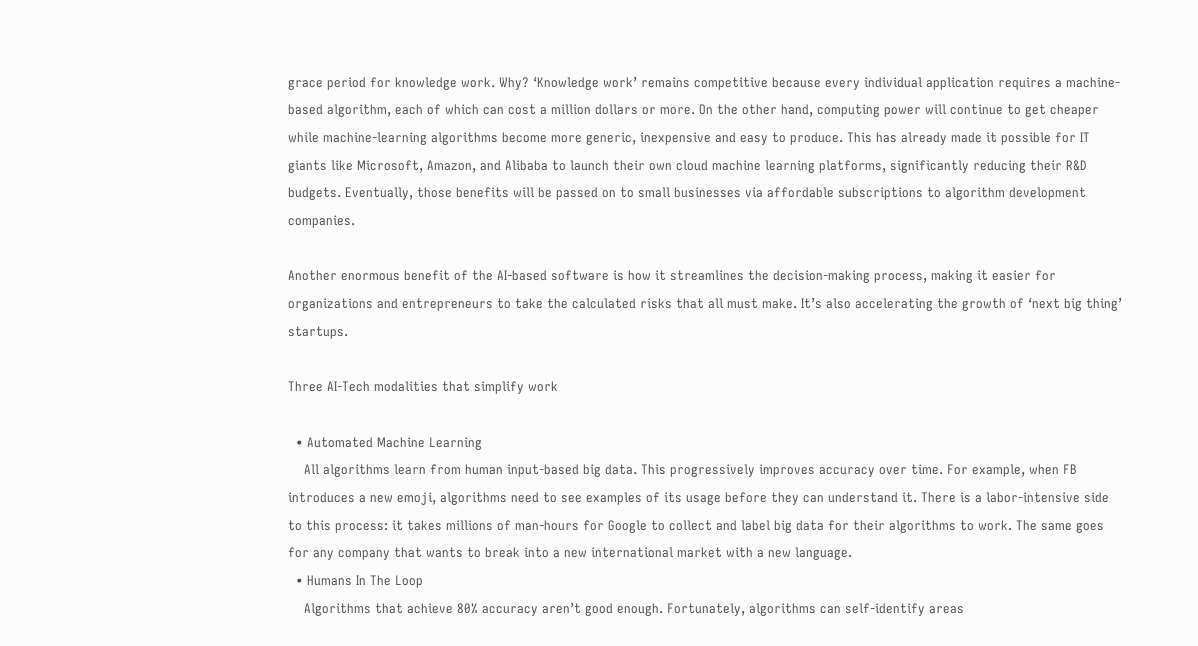grace period for knowledge work. Why? ‘Knowledge work’ remains competitive because every individual application requires a machine-based algorithm, each of which can cost a million dollars or more. On the other hand, computing power will continue to get cheaper while machine-learning algorithms become more generic, inexpensive and easy to produce. This has already made it possible for IT giants like Microsoft, Amazon, and Alibaba to launch their own cloud machine learning platforms, significantly reducing their R&D budgets. Eventually, those benefits will be passed on to small businesses via affordable subscriptions to algorithm development companies.

Another enormous benefit of the AI-based software is how it streamlines the decision-making process, making it easier for organizations and entrepreneurs to take the calculated risks that all must make. It’s also accelerating the growth of ‘next big thing’ startups.

Three AI-Tech modalities that simplify work

  • Automated Machine Learning
    All algorithms learn from human input-based big data. This progressively improves accuracy over time. For example, when FB introduces a new emoji, algorithms need to see examples of its usage before they can understand it. There is a labor-intensive side to this process: it takes millions of man-hours for Google to collect and label big data for their algorithms to work. The same goes for any company that wants to break into a new international market with a new language.
  • Humans In The Loop
    Algorithms that achieve 80% accuracy aren’t good enough. Fortunately, algorithms can self-identify areas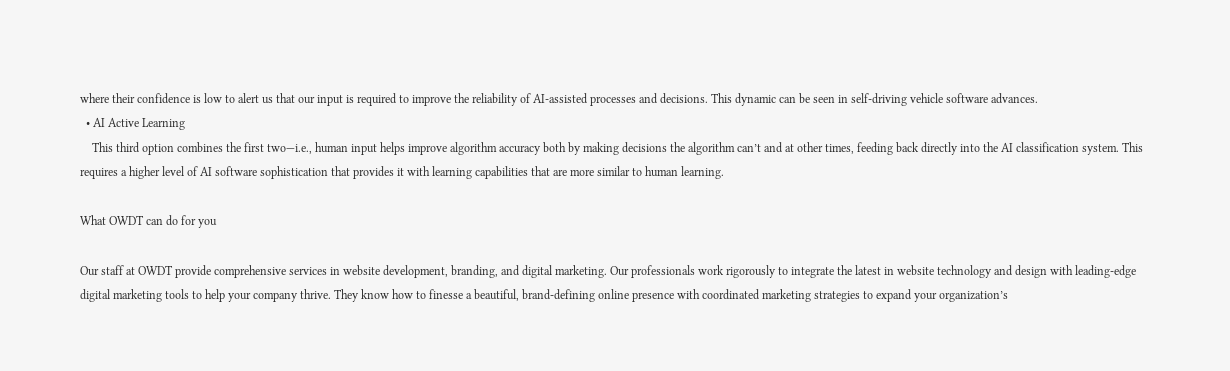where their confidence is low to alert us that our input is required to improve the reliability of AI-assisted processes and decisions. This dynamic can be seen in self-driving vehicle software advances.
  • AI Active Learning
    This third option combines the first two—i.e., human input helps improve algorithm accuracy both by making decisions the algorithm can’t and at other times, feeding back directly into the AI classification system. This requires a higher level of AI software sophistication that provides it with learning capabilities that are more similar to human learning.

What OWDT can do for you

Our staff at OWDT provide comprehensive services in website development, branding, and digital marketing. Our professionals work rigorously to integrate the latest in website technology and design with leading-edge digital marketing tools to help your company thrive. They know how to finesse a beautiful, brand-defining online presence with coordinated marketing strategies to expand your organization’s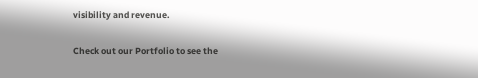visibility and revenue.

Check out our Portfolio to see the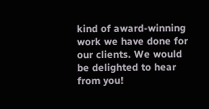kind of award-winning work we have done for our clients. We would be delighted to hear from you!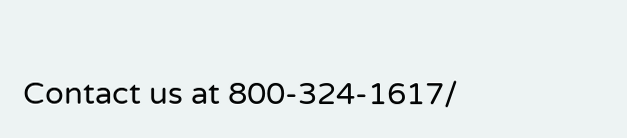Contact us at 800-324-1617/